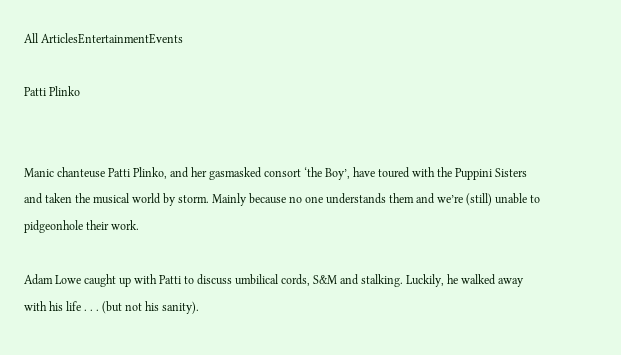All ArticlesEntertainmentEvents

Patti Plinko


Manic chanteuse Patti Plinko, and her gasmasked consort ‘the Boy’, have toured with the Puppini Sisters and taken the musical world by storm. Mainly because no one understands them and we’re (still) unable to pidgeonhole their work.

Adam Lowe caught up with Patti to discuss umbilical cords, S&M and stalking. Luckily, he walked away with his life . . . (but not his sanity).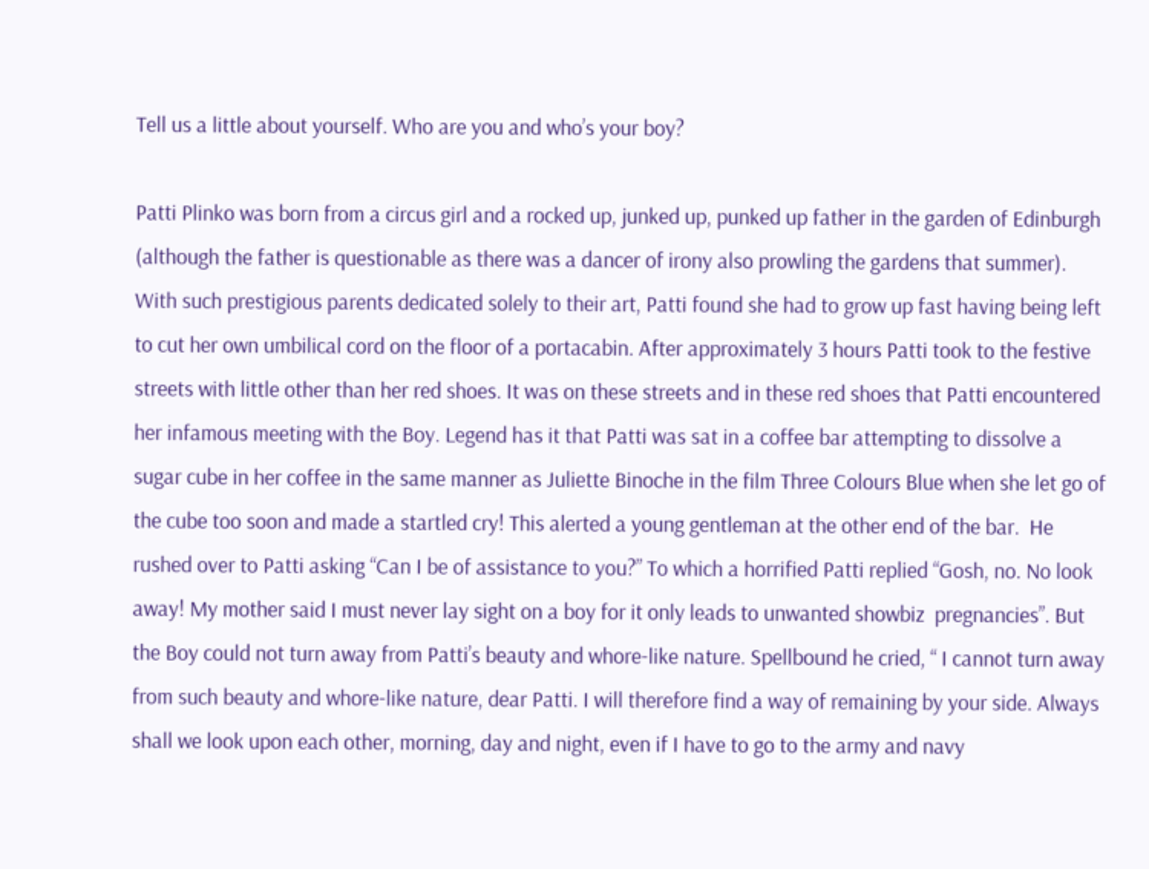Tell us a little about yourself. Who are you and who’s your boy?

Patti Plinko was born from a circus girl and a rocked up, junked up, punked up father in the garden of Edinburgh (although the father is questionable as there was a dancer of irony also prowling the gardens that summer). With such prestigious parents dedicated solely to their art, Patti found she had to grow up fast having being left to cut her own umbilical cord on the floor of a portacabin. After approximately 3 hours Patti took to the festive streets with little other than her red shoes. It was on these streets and in these red shoes that Patti encountered her infamous meeting with the Boy. Legend has it that Patti was sat in a coffee bar attempting to dissolve a sugar cube in her coffee in the same manner as Juliette Binoche in the film Three Colours Blue when she let go of the cube too soon and made a startled cry! This alerted a young gentleman at the other end of the bar.  He rushed over to Patti asking “Can I be of assistance to you?” To which a horrified Patti replied “Gosh, no. No look away! My mother said I must never lay sight on a boy for it only leads to unwanted showbiz  pregnancies”. But the Boy could not turn away from Patti’s beauty and whore-like nature. Spellbound he cried, “ I cannot turn away from such beauty and whore-like nature, dear Patti. I will therefore find a way of remaining by your side. Always shall we look upon each other, morning, day and night, even if I have to go to the army and navy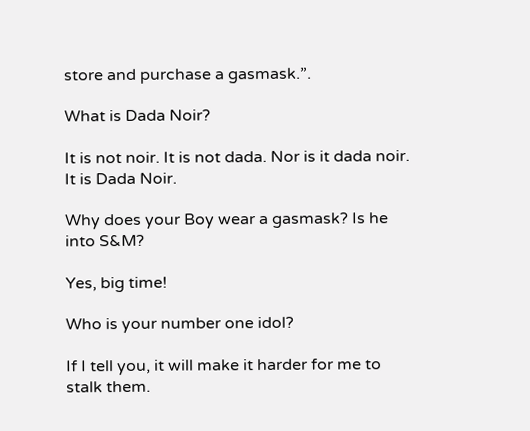store and purchase a gasmask.”.

What is Dada Noir?

It is not noir. It is not dada. Nor is it dada noir. It is Dada Noir.

Why does your Boy wear a gasmask? Is he into S&M?

Yes, big time!

Who is your number one idol?

If I tell you, it will make it harder for me to stalk them.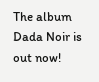The album Dada Noir is out now!